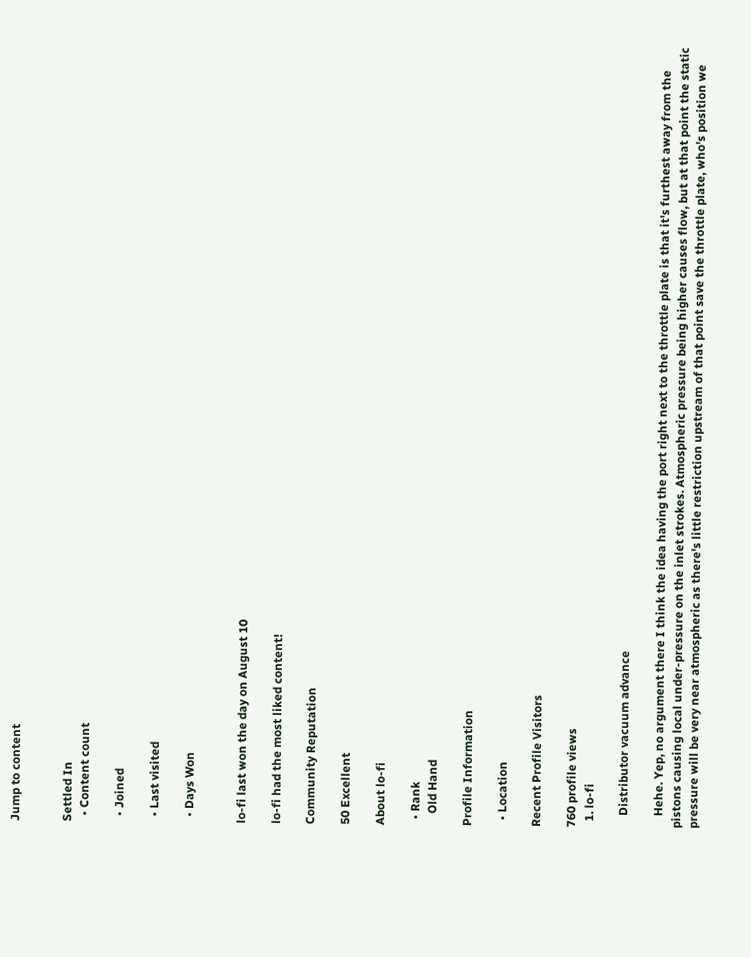Jump to content


Settled In
  • Content count

  • Joined

  • Last visited

  • Days Won


lo-fi last won the day on August 10

lo-fi had the most liked content!

Community Reputation

50 Excellent

About lo-fi

  • Rank
    Old Hand

Profile Information

  • Location

Recent Profile Visitors

760 profile views
  1. lo-fi

    Distributor vacuum advance

    Hehe. Yep, no argument there I think the idea having the port right next to the throttle plate is that it's furthest away from the pistons causing local under-pressure on the inlet strokes. Atmospheric pressure being higher causes flow, but at that point the static pressure will be very near atmospheric as there's little restriction upstream of that point save the throttle plate, who's position we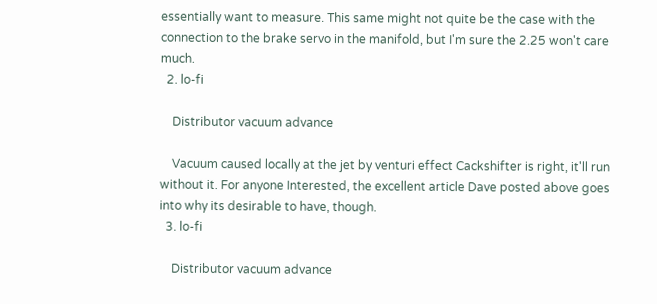essentially want to measure. This same might not quite be the case with the connection to the brake servo in the manifold, but I'm sure the 2.25 won't care much.
  2. lo-fi

    Distributor vacuum advance

    Vacuum caused locally at the jet by venturi effect Cackshifter is right, it'll run without it. For anyone Interested, the excellent article Dave posted above goes into why its desirable to have, though.
  3. lo-fi

    Distributor vacuum advance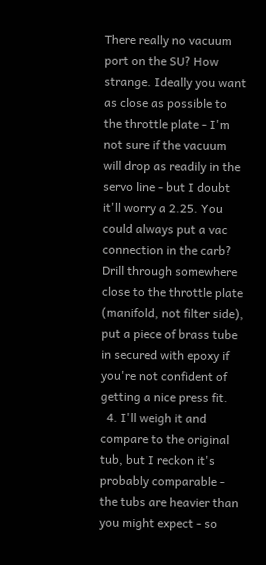There really no vacuum port on the SU? How strange. Ideally you want as close as possible to the throttle plate - I'm not sure if the vacuum will drop as readily in the servo line - but I doubt it'll worry a 2.25. You could always put a vac connection in the carb? Drill through somewhere close to the throttle plate (manifold, not filter side), put a piece of brass tube in secured with epoxy if you're not confident of getting a nice press fit.
  4. I'll weigh it and compare to the original tub, but I reckon it's probably comparable - the tubs are heavier than you might expect - so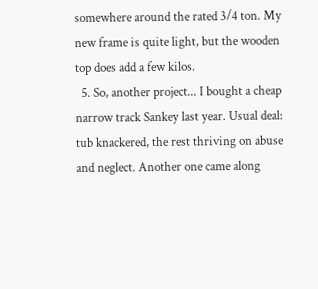somewhere around the rated 3/4 ton. My new frame is quite light, but the wooden top does add a few kilos.
  5. So, another project... I bought a cheap narrow track Sankey last year. Usual deal: tub knackered, the rest thriving on abuse and neglect. Another one came along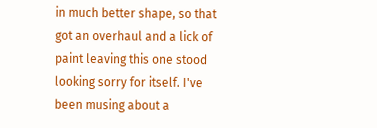in much better shape, so that got an overhaul and a lick of paint leaving this one stood looking sorry for itself. I've been musing about a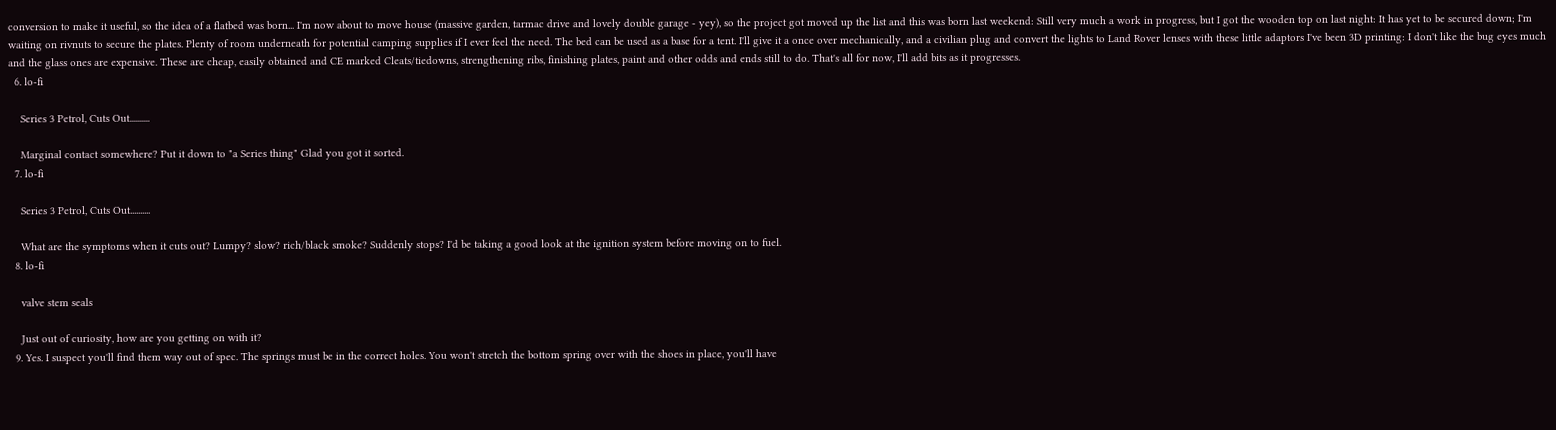conversion to make it useful, so the idea of a flatbed was born... I'm now about to move house (massive garden, tarmac drive and lovely double garage - yey), so the project got moved up the list and this was born last weekend: Still very much a work in progress, but I got the wooden top on last night: It has yet to be secured down; I'm waiting on rivnuts to secure the plates. Plenty of room underneath for potential camping supplies if I ever feel the need. The bed can be used as a base for a tent. I'll give it a once over mechanically, and a civilian plug and convert the lights to Land Rover lenses with these little adaptors I've been 3D printing: I don't like the bug eyes much and the glass ones are expensive. These are cheap, easily obtained and CE marked Cleats/tiedowns, strengthening ribs, finishing plates, paint and other odds and ends still to do. That's all for now, I'll add bits as it progresses.
  6. lo-fi

    Series 3 Petrol, Cuts Out..........

    Marginal contact somewhere? Put it down to "a Series thing" Glad you got it sorted.
  7. lo-fi

    Series 3 Petrol, Cuts Out..........

    What are the symptoms when it cuts out? Lumpy? slow? rich/black smoke? Suddenly stops? I'd be taking a good look at the ignition system before moving on to fuel.
  8. lo-fi

    valve stem seals

    Just out of curiosity, how are you getting on with it?
  9. Yes. I suspect you'll find them way out of spec. The springs must be in the correct holes. You won't stretch the bottom spring over with the shoes in place, you'll have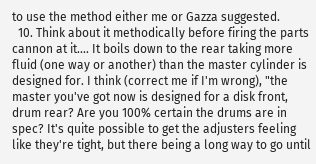to use the method either me or Gazza suggested.
  10. Think about it methodically before firing the parts cannon at it.... It boils down to the rear taking more fluid (one way or another) than the master cylinder is designed for. I think (correct me if I'm wrong), "the master you've got now is designed for a disk front, drum rear? Are you 100% certain the drums are in spec? It's quite possible to get the adjusters feeling like they're tight, but there being a long way to go until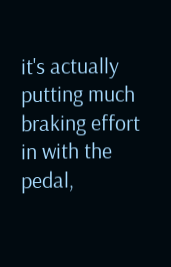it's actually putting much braking effort in with the pedal,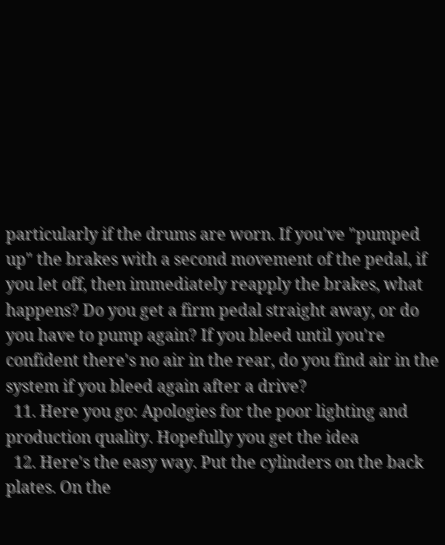particularly if the drums are worn. If you've "pumped up" the brakes with a second movement of the pedal, if you let off, then immediately reapply the brakes, what happens? Do you get a firm pedal straight away, or do you have to pump again? If you bleed until you're confident there's no air in the rear, do you find air in the system if you bleed again after a drive?
  11. Here you go: Apologies for the poor lighting and production quality. Hopefully you get the idea
  12. Here's the easy way. Put the cylinders on the back plates. On the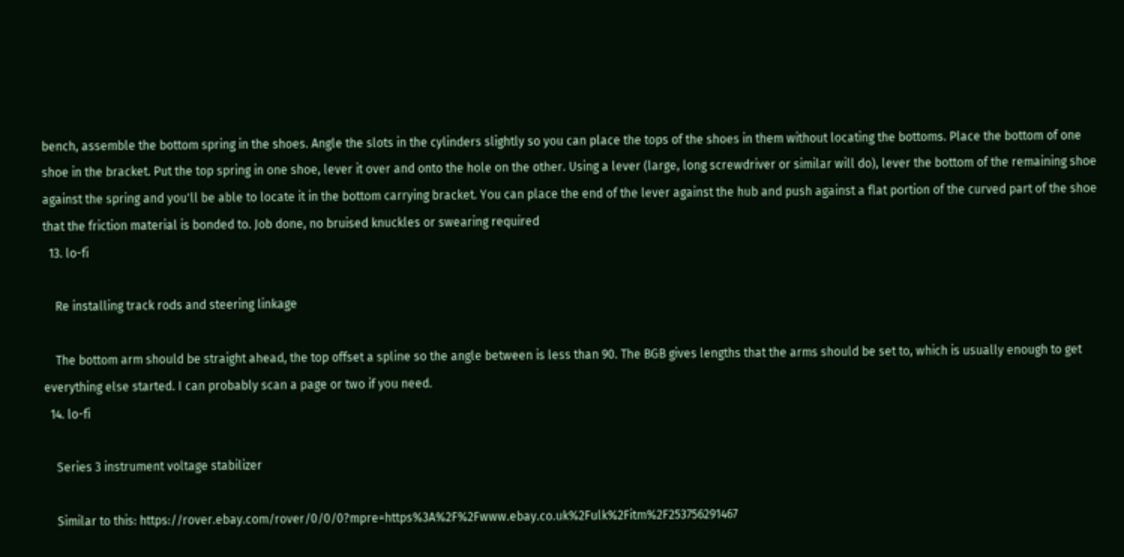bench, assemble the bottom spring in the shoes. Angle the slots in the cylinders slightly so you can place the tops of the shoes in them without locating the bottoms. Place the bottom of one shoe in the bracket. Put the top spring in one shoe, lever it over and onto the hole on the other. Using a lever (large, long screwdriver or similar will do), lever the bottom of the remaining shoe against the spring and you'll be able to locate it in the bottom carrying bracket. You can place the end of the lever against the hub and push against a flat portion of the curved part of the shoe that the friction material is bonded to. Job done, no bruised knuckles or swearing required
  13. lo-fi

    Re installing track rods and steering linkage

    The bottom arm should be straight ahead, the top offset a spline so the angle between is less than 90. The BGB gives lengths that the arms should be set to, which is usually enough to get everything else started. I can probably scan a page or two if you need.
  14. lo-fi

    Series 3 instrument voltage stabilizer

    Similar to this: https://rover.ebay.com/rover/0/0/0?mpre=https%3A%2F%2Fwww.ebay.co.uk%2Fulk%2Fitm%2F253756291467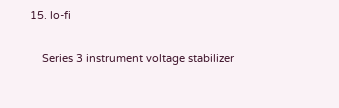15. lo-fi

    Series 3 instrument voltage stabilizer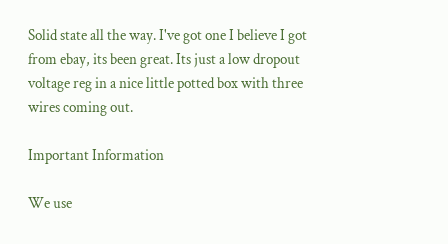Solid state all the way. I've got one I believe I got from ebay, its been great. Its just a low dropout voltage reg in a nice little potted box with three wires coming out.

Important Information

We use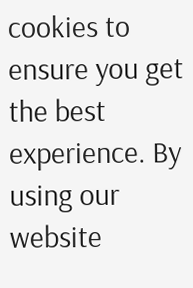cookies to ensure you get the best experience. By using our website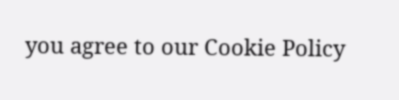you agree to our Cookie Policy